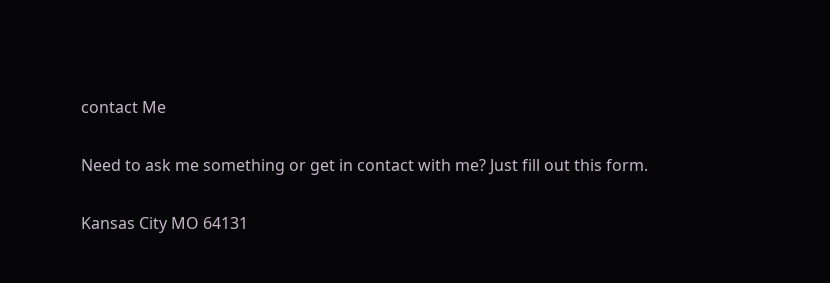contact Me

Need to ask me something or get in contact with me? Just fill out this form.

Kansas City MO 64131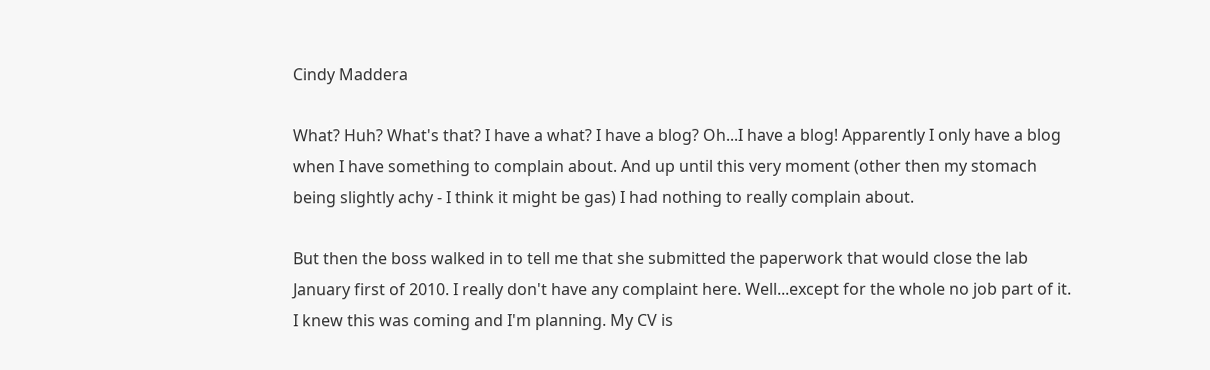Cindy Maddera

What? Huh? What's that? I have a what? I have a blog? Oh...I have a blog! Apparently I only have a blog when I have something to complain about. And up until this very moment (other then my stomach being slightly achy - I think it might be gas) I had nothing to really complain about.

But then the boss walked in to tell me that she submitted the paperwork that would close the lab January first of 2010. I really don't have any complaint here. Well...except for the whole no job part of it. I knew this was coming and I'm planning. My CV is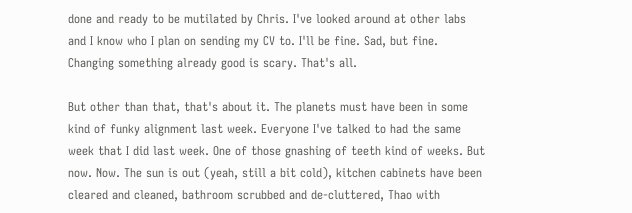done and ready to be mutilated by Chris. I've looked around at other labs and I know who I plan on sending my CV to. I'll be fine. Sad, but fine. Changing something already good is scary. That's all.

But other than that, that's about it. The planets must have been in some kind of funky alignment last week. Everyone I've talked to had the same week that I did last week. One of those gnashing of teeth kind of weeks. But now. Now. The sun is out (yeah, still a bit cold), kitchen cabinets have been cleared and cleaned, bathroom scrubbed and de-cluttered, Thao with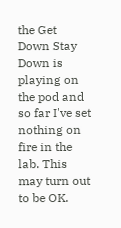the Get Down Stay Down is playing on the pod and so far I've set nothing on fire in the lab. This may turn out to be OK.